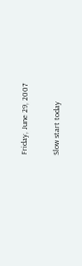Friday, June 29, 2007

Slow start today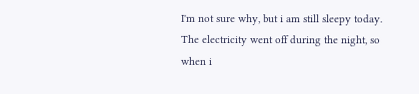I'm not sure why, but i am still sleepy today.
The electricity went off during the night, so when i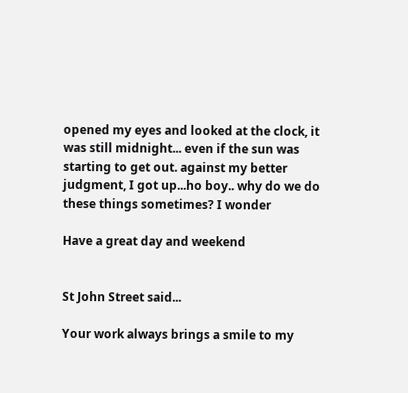opened my eyes and looked at the clock, it was still midnight... even if the sun was starting to get out. against my better judgment, I got up...ho boy.. why do we do these things sometimes? I wonder

Have a great day and weekend


St John Street said...

Your work always brings a smile to my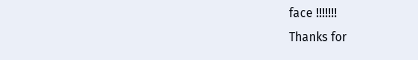face !!!!!!!
Thanks for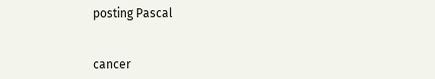posting Pascal


cancer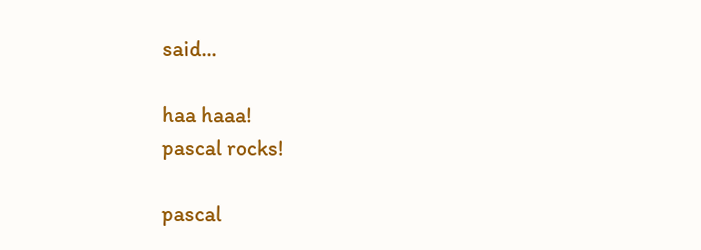said...

haa haaa!
pascal rocks!

pascal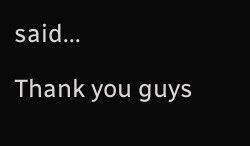said...

Thank you guys